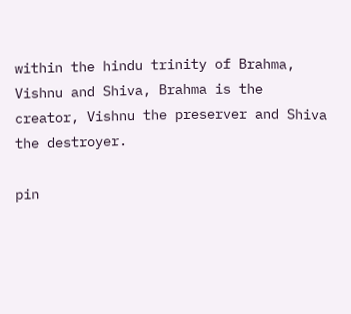within the hindu trinity of Brahma, Vishnu and Shiva, Brahma is the creator, Vishnu the preserver and Shiva the destroyer.

pin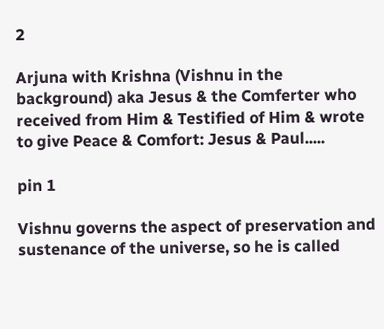2

Arjuna with Krishna (Vishnu in the background) aka Jesus & the Comferter who received from Him & Testified of Him & wrote to give Peace & Comfort: Jesus & Paul.....

pin 1

Vishnu governs the aspect of preservation and sustenance of the universe, so he is called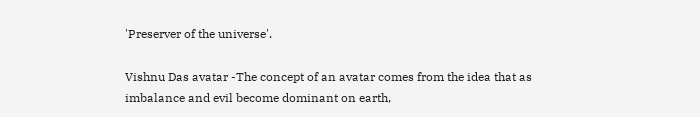'Preserver of the universe'.

Vishnu Das avatar -The concept of an avatar comes from the idea that as imbalance and evil become dominant on earth,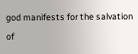god manifests for the salvation of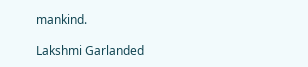mankind.

Lakshmi Garlanded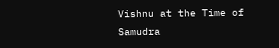Vishnu at the Time of Samudra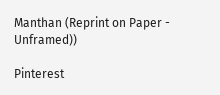Manthan (Reprint on Paper - Unframed))

Pinterest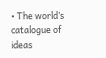• The world’s catalogue of ideas